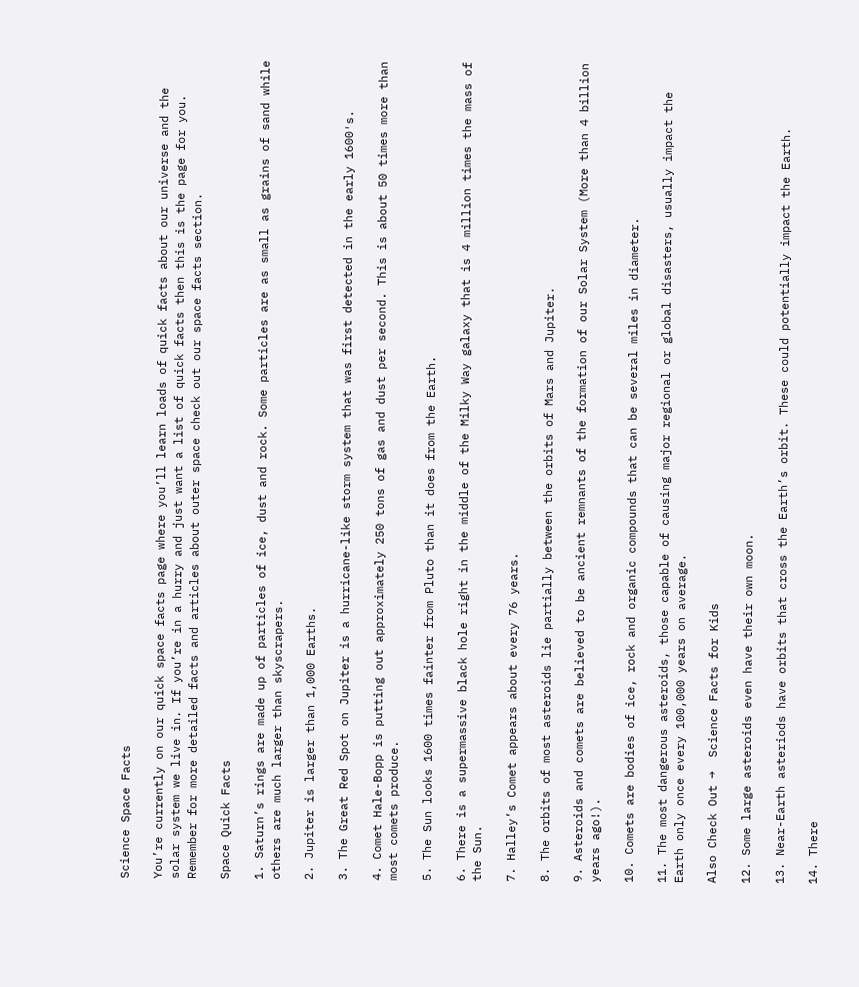Science Space Facts

You’re currently on our quick space facts page where you’ll learn loads of quick facts about our universe and the solar system we live in. If you’re in a hurry and just want a list of quick facts then this is the page for you. Remember for more detailed facts and articles about outer space check out our space facts section.

Space Quick Facts

1. Saturn’s rings are made up of particles of ice, dust and rock. Some particles are as small as grains of sand while others are much larger than skyscrapers.

2. Jupiter is larger than 1,000 Earths.

3. The Great Red Spot on Jupiter is a hurricane-like storm system that was first detected in the early 1600′s.

4. Comet Hale-Bopp is putting out approximately 250 tons of gas and dust per second. This is about 50 times more than most comets produce.

5. The Sun looks 1600 times fainter from Pluto than it does from the Earth.

6. There is a supermassive black hole right in the middle of the Milky Way galaxy that is 4 million times the mass of the Sun.

7. Halley’s Comet appears about every 76 years.

8. The orbits of most asteroids lie partially between the orbits of Mars and Jupiter.

9. Asteroids and comets are believed to be ancient remnants of the formation of our Solar System (More than 4 billion years ago!).

10. Comets are bodies of ice, rock and organic compounds that can be several miles in diameter.

11. The most dangerous asteroids, those capable of causing major regional or global disasters, usually impact the Earth only once every 100,000 years on average.

Also Check Out →  Science Facts for Kids

12. Some large asteroids even have their own moon.

13. Near-Earth asteriods have orbits that cross the Earth’s orbit. These could potentially impact the Earth.

14. There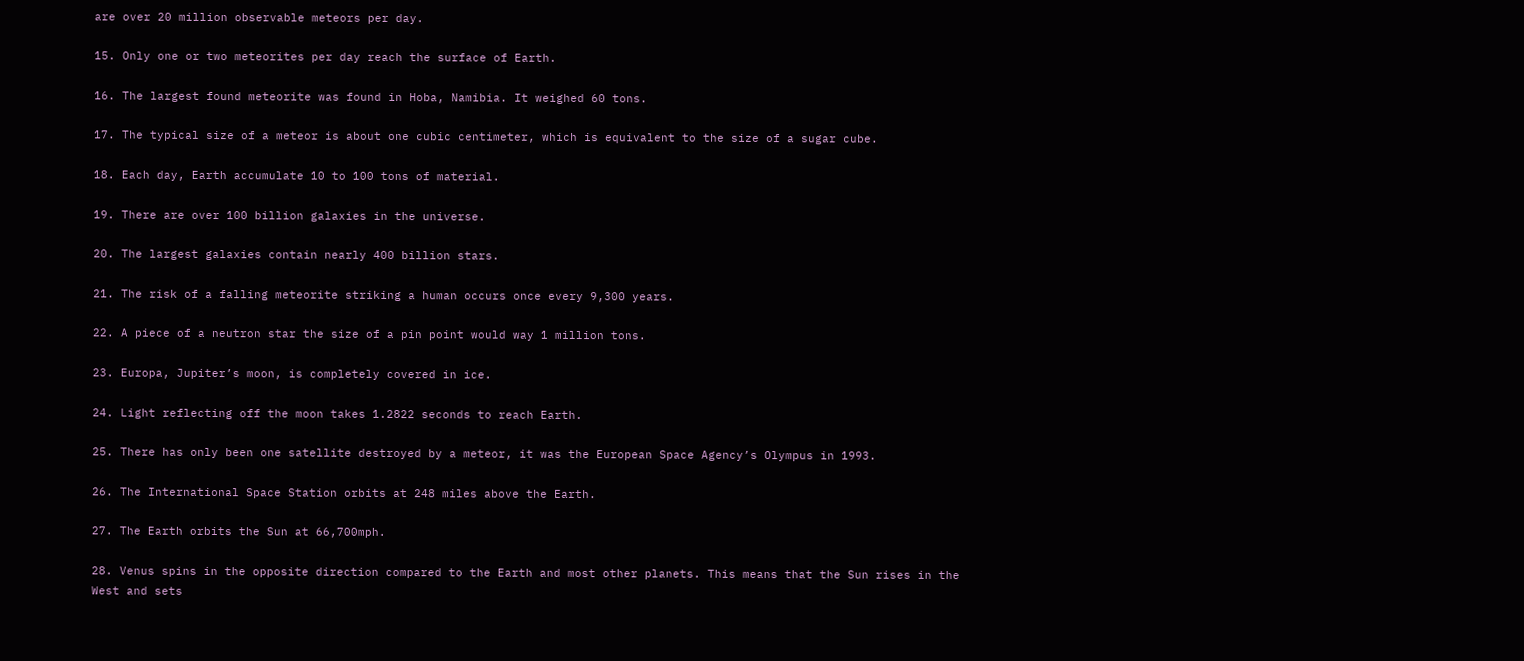are over 20 million observable meteors per day.

15. Only one or two meteorites per day reach the surface of Earth.

16. The largest found meteorite was found in Hoba, Namibia. It weighed 60 tons.

17. The typical size of a meteor is about one cubic centimeter, which is equivalent to the size of a sugar cube.

18. Each day, Earth accumulate 10 to 100 tons of material.

19. There are over 100 billion galaxies in the universe.

20. The largest galaxies contain nearly 400 billion stars.

21. The risk of a falling meteorite striking a human occurs once every 9,300 years.

22. A piece of a neutron star the size of a pin point would way 1 million tons.

23. Europa, Jupiter’s moon, is completely covered in ice.

24. Light reflecting off the moon takes 1.2822 seconds to reach Earth.

25. There has only been one satellite destroyed by a meteor, it was the European Space Agency’s Olympus in 1993.

26. The International Space Station orbits at 248 miles above the Earth.

27. The Earth orbits the Sun at 66,700mph.

28. Venus spins in the opposite direction compared to the Earth and most other planets. This means that the Sun rises in the West and sets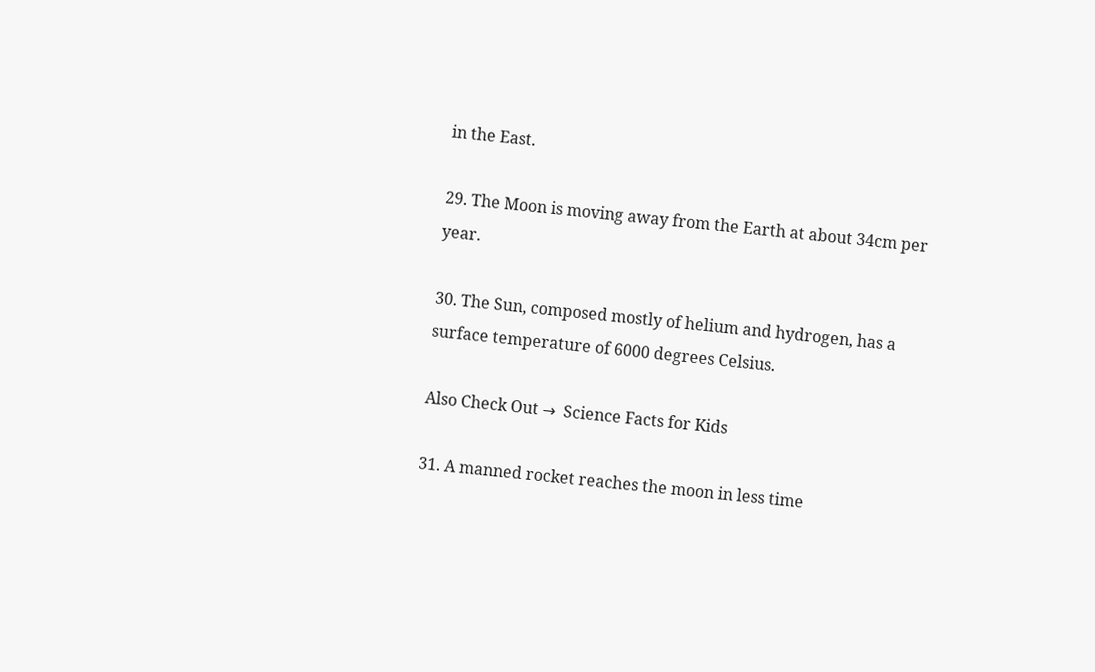in the East.

29. The Moon is moving away from the Earth at about 34cm per year.

30. The Sun, composed mostly of helium and hydrogen, has a surface temperature of 6000 degrees Celsius.

Also Check Out →  Science Facts for Kids

31. A manned rocket reaches the moon in less time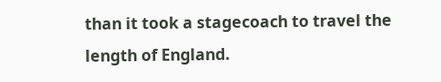than it took a stagecoach to travel the length of England.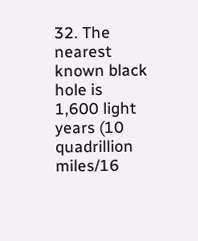32. The nearest known black hole is 1,600 light years (10 quadrillion miles/16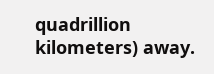quadrillion kilometers) away.